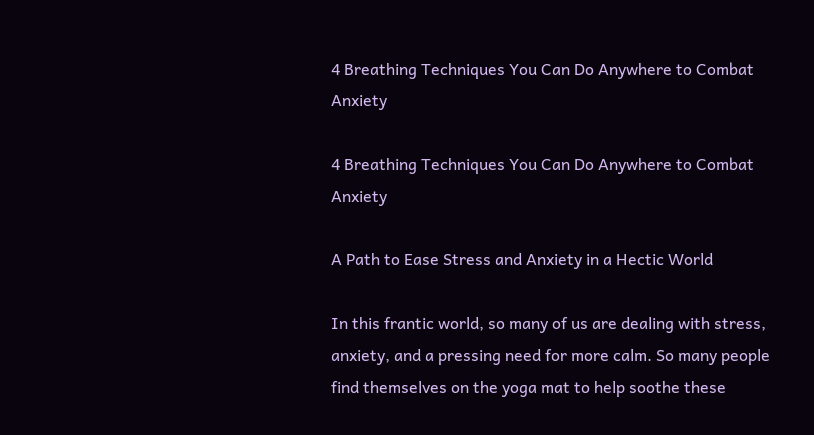4 Breathing Techniques You Can Do Anywhere to Combat Anxiety

4 Breathing Techniques You Can Do Anywhere to Combat Anxiety

A Path to Ease Stress and Anxiety in a Hectic World

In this frantic world, so many of us are dealing with stress, anxiety, and a pressing need for more calm. So many people find themselves on the yoga mat to help soothe these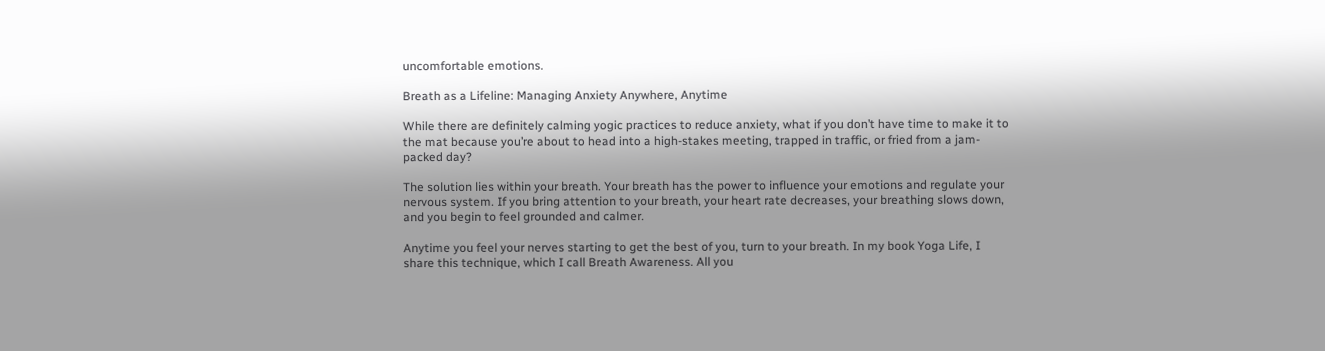uncomfortable emotions.

Breath as a Lifeline: Managing Anxiety Anywhere, Anytime

While there are definitely calming yogic practices to reduce anxiety, what if you don’t have time to make it to the mat because you’re about to head into a high-stakes meeting, trapped in traffic, or fried from a jam-packed day?

The solution lies within your breath. Your breath has the power to influence your emotions and regulate your nervous system. If you bring attention to your breath, your heart rate decreases, your breathing slows down, and you begin to feel grounded and calmer.

Anytime you feel your nerves starting to get the best of you, turn to your breath. In my book Yoga Life, I share this technique, which I call Breath Awareness. All you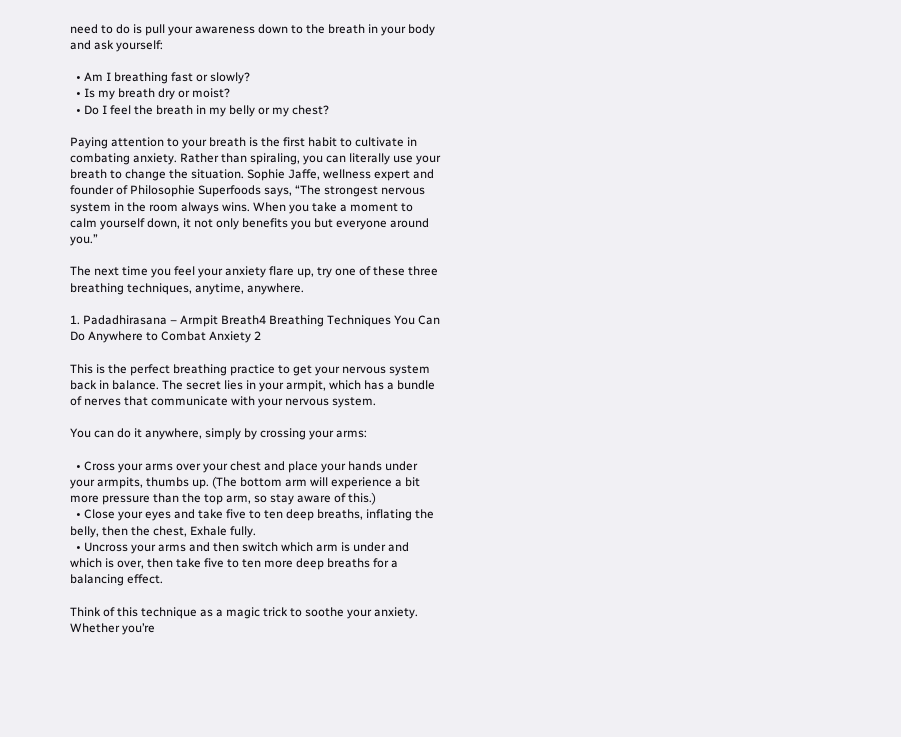need to do is pull your awareness down to the breath in your body and ask yourself:

  • Am I breathing fast or slowly?
  • Is my breath dry or moist?
  • Do I feel the breath in my belly or my chest?

Paying attention to your breath is the first habit to cultivate in combating anxiety. Rather than spiraling, you can literally use your breath to change the situation. Sophie Jaffe, wellness expert and founder of Philosophie Superfoods says, “The strongest nervous system in the room always wins. When you take a moment to calm yourself down, it not only benefits you but everyone around you.”

The next time you feel your anxiety flare up, try one of these three breathing techniques, anytime, anywhere.

1. Padadhirasana – Armpit Breath4 Breathing Techniques You Can Do Anywhere to Combat Anxiety 2

This is the perfect breathing practice to get your nervous system back in balance. The secret lies in your armpit, which has a bundle of nerves that communicate with your nervous system.

You can do it anywhere, simply by crossing your arms:

  • Cross your arms over your chest and place your hands under your armpits, thumbs up. (The bottom arm will experience a bit more pressure than the top arm, so stay aware of this.)
  • Close your eyes and take five to ten deep breaths, inflating the belly, then the chest, Exhale fully.
  • Uncross your arms and then switch which arm is under and which is over, then take five to ten more deep breaths for a balancing effect.

Think of this technique as a magic trick to soothe your anxiety. Whether you’re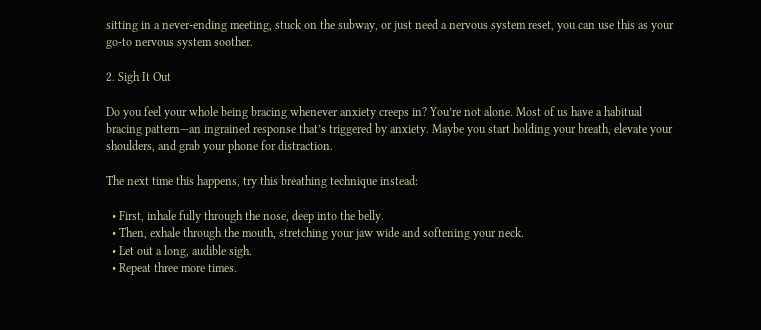sitting in a never-ending meeting, stuck on the subway, or just need a nervous system reset, you can use this as your go-to nervous system soother.

2. Sigh It Out

Do you feel your whole being bracing whenever anxiety creeps in? You’re not alone. Most of us have a habitual bracing pattern—an ingrained response that’s triggered by anxiety. Maybe you start holding your breath, elevate your shoulders, and grab your phone for distraction.

The next time this happens, try this breathing technique instead:

  • First, inhale fully through the nose, deep into the belly.
  • Then, exhale through the mouth, stretching your jaw wide and softening your neck.
  • Let out a long, audible sigh.
  • Repeat three more times.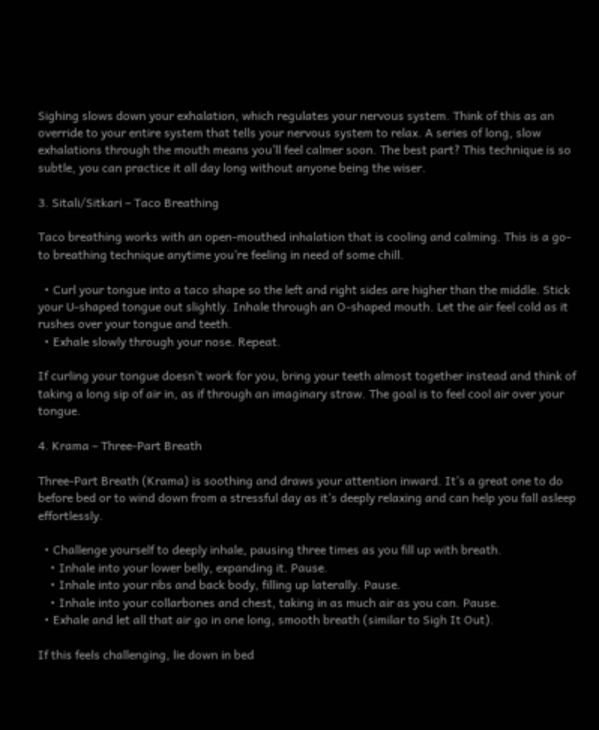Sighing slows down your exhalation, which regulates your nervous system. Think of this as an override to your entire system that tells your nervous system to relax. A series of long, slow exhalations through the mouth means you’ll feel calmer soon. The best part? This technique is so subtle, you can practice it all day long without anyone being the wiser.

3. Sitali/Sitkari – Taco Breathing

Taco breathing works with an open-mouthed inhalation that is cooling and calming. This is a go-to breathing technique anytime you’re feeling in need of some chill.

  • Curl your tongue into a taco shape so the left and right sides are higher than the middle. Stick your U-shaped tongue out slightly. Inhale through an O-shaped mouth. Let the air feel cold as it rushes over your tongue and teeth.
  • Exhale slowly through your nose. Repeat.

If curling your tongue doesn’t work for you, bring your teeth almost together instead and think of taking a long sip of air in, as if through an imaginary straw. The goal is to feel cool air over your tongue.

4. Krama – Three-Part Breath

Three-Part Breath (Krama) is soothing and draws your attention inward. It’s a great one to do before bed or to wind down from a stressful day as it’s deeply relaxing and can help you fall asleep effortlessly.

  • Challenge yourself to deeply inhale, pausing three times as you fill up with breath.
    • Inhale into your lower belly, expanding it. Pause.
    • Inhale into your ribs and back body, filling up laterally. Pause.
    • Inhale into your collarbones and chest, taking in as much air as you can. Pause.
  • Exhale and let all that air go in one long, smooth breath (similar to Sigh It Out).

If this feels challenging, lie down in bed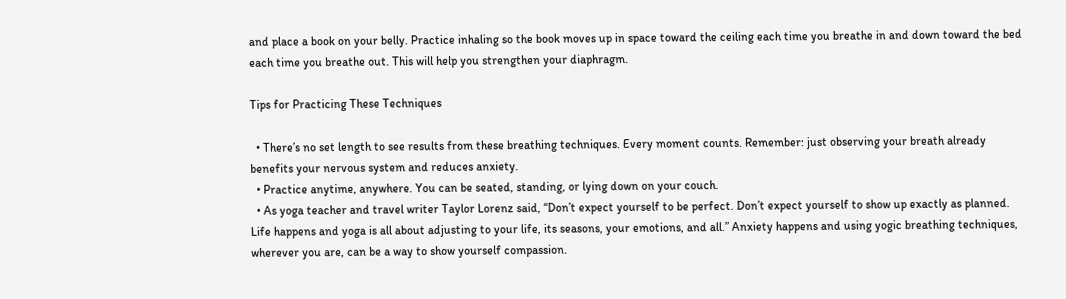and place a book on your belly. Practice inhaling so the book moves up in space toward the ceiling each time you breathe in and down toward the bed each time you breathe out. This will help you strengthen your diaphragm.

Tips for Practicing These Techniques

  • There’s no set length to see results from these breathing techniques. Every moment counts. Remember: just observing your breath already benefits your nervous system and reduces anxiety.
  • Practice anytime, anywhere. You can be seated, standing, or lying down on your couch.
  • As yoga teacher and travel writer Taylor Lorenz said, “Don’t expect yourself to be perfect. Don’t expect yourself to show up exactly as planned. Life happens and yoga is all about adjusting to your life, its seasons, your emotions, and all.” Anxiety happens and using yogic breathing techniques, wherever you are, can be a way to show yourself compassion.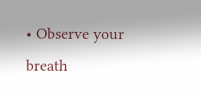• Observe your breath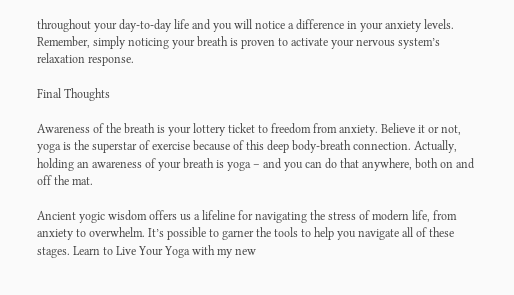throughout your day-to-day life and you will notice a difference in your anxiety levels. Remember, simply noticing your breath is proven to activate your nervous system’s relaxation response.

Final Thoughts

Awareness of the breath is your lottery ticket to freedom from anxiety. Believe it or not, yoga is the superstar of exercise because of this deep body-breath connection. Actually, holding an awareness of your breath is yoga – and you can do that anywhere, both on and off the mat.

Ancient yogic wisdom offers us a lifeline for navigating the stress of modern life, from anxiety to overwhelm. It’s possible to garner the tools to help you navigate all of these stages. Learn to Live Your Yoga with my new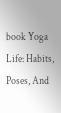book Yoga Life: Habits, Poses, And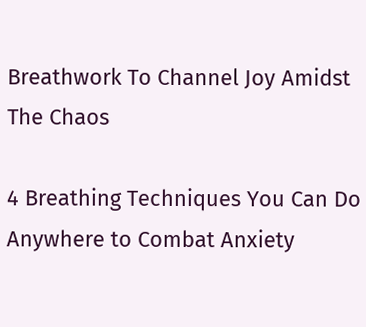Breathwork To Channel Joy Amidst The Chaos

4 Breathing Techniques You Can Do Anywhere to Combat Anxiety